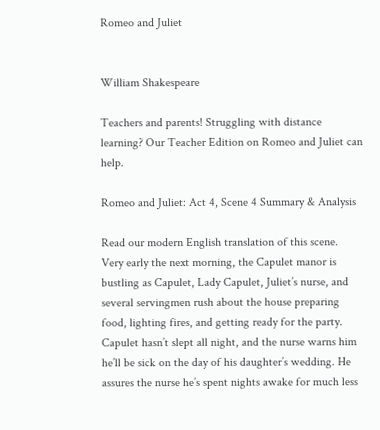Romeo and Juliet


William Shakespeare

Teachers and parents! Struggling with distance learning? Our Teacher Edition on Romeo and Juliet can help.

Romeo and Juliet: Act 4, Scene 4 Summary & Analysis

Read our modern English translation of this scene.
Very early the next morning, the Capulet manor is bustling as Capulet, Lady Capulet, Juliet’s nurse, and several servingmen rush about the house preparing food, lighting fires, and getting ready for the party. Capulet hasn’t slept all night, and the nurse warns him he’ll be sick on the day of his daughter’s wedding. He assures the nurse he’s spent nights awake for much less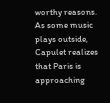worthy reasons. As some music plays outside, Capulet realizes that Paris is approaching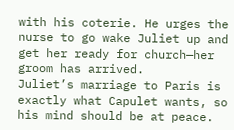with his coterie. He urges the nurse to go wake Juliet up and get her ready for church—her groom has arrived.
Juliet’s marriage to Paris is exactly what Capulet wants, so his mind should be at peace.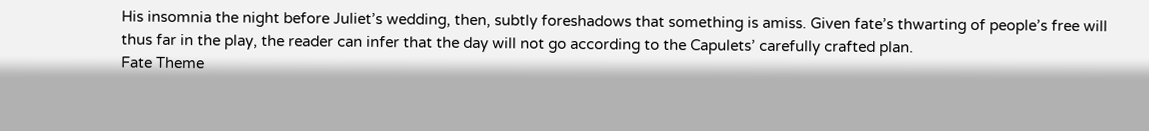His insomnia the night before Juliet’s wedding, then, subtly foreshadows that something is amiss. Given fate’s thwarting of people’s free will thus far in the play, the reader can infer that the day will not go according to the Capulets’ carefully crafted plan.
Fate Theme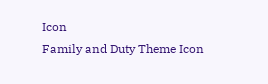Icon
Family and Duty Theme Icon